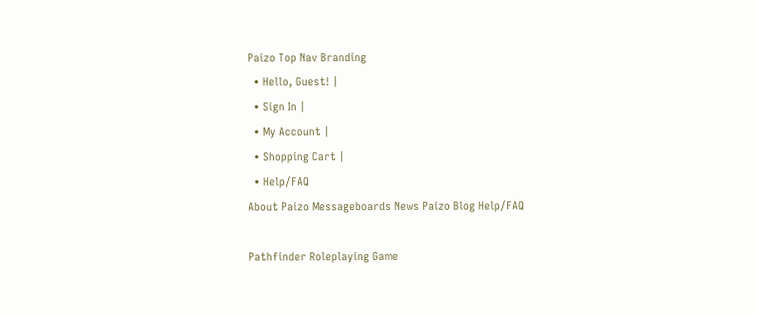Paizo Top Nav Branding
  • Hello, Guest! |
  • Sign In |
  • My Account |
  • Shopping Cart |
  • Help/FAQ
About Paizo Messageboards News Paizo Blog Help/FAQ

Pathfinder Roleplaying Game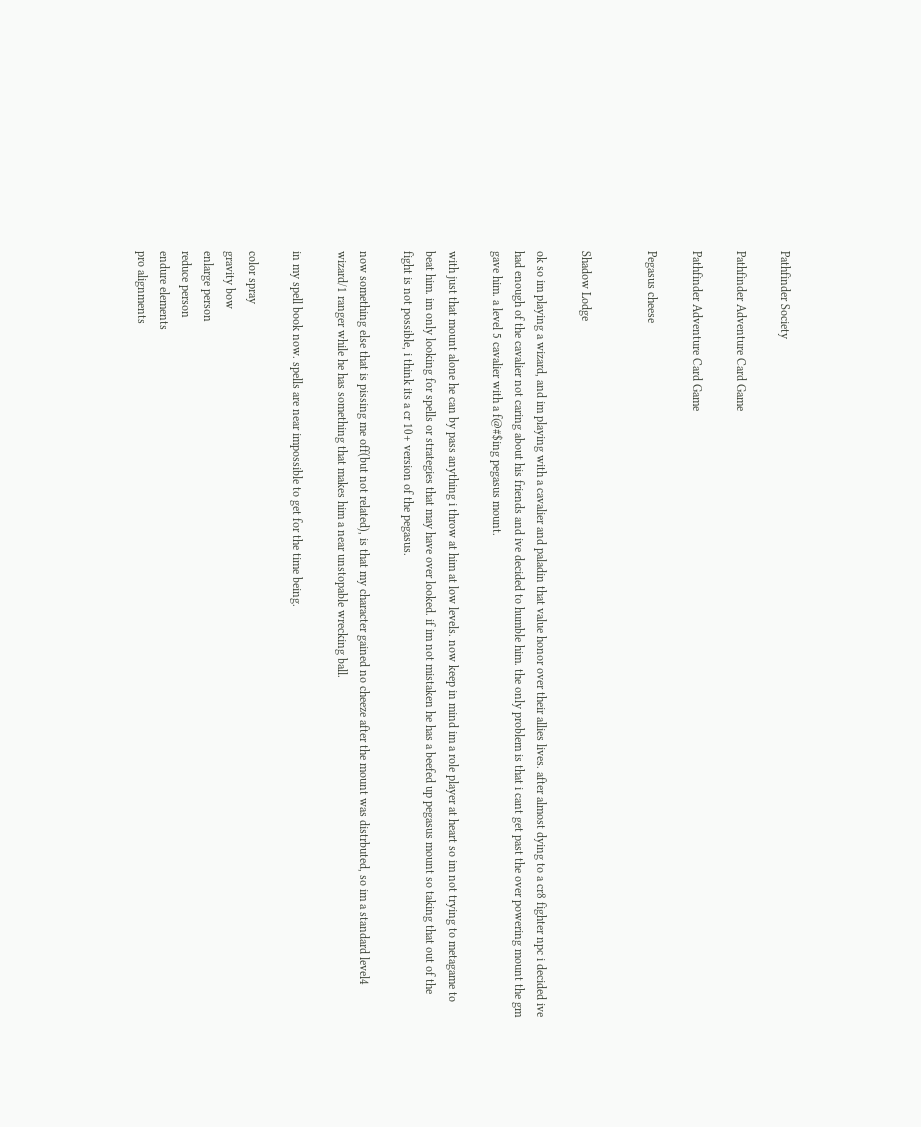Pathfinder Society

Pathfinder Adventure Card Game

Pathfinder Adventure Card Game

Pegasus cheese


Shadow Lodge

ok so im playing a wizard, and im playing with a cavalier and paladin that value honor over their allies lives. after almost dying to a cr8 fighter npc i decided ive had enough of the cavalier not caring about his friends and ive decided to humble him. the only problem is that i cant get past the over powering mount the gm gave him. a level 5 cavalier with a f@#$ing pegasus mount.

with just that mount alone he can by pass anything i throw at him at low levels. now keep in mind im a role player at heart so im not trying to metagame to beat him. im only looking for spells or strategies that may have over looked. if im not mistaken he has a beefed up pegasus mount so taking that out of the fight is not possible, i think its a cr 10+ version of the pegasus.

now something else that is pissing me off(but not related), is that my character gained no cheeze after the mount was distrbuted, so im a standard level4 wizard/1 ranger while he has something that makes him a near unstopable wrecking ball.

in my spell book now. spells are near impossible to get for the time being.

color spray
gravity bow
enlarge person
reduce person
endure elements
pro alignments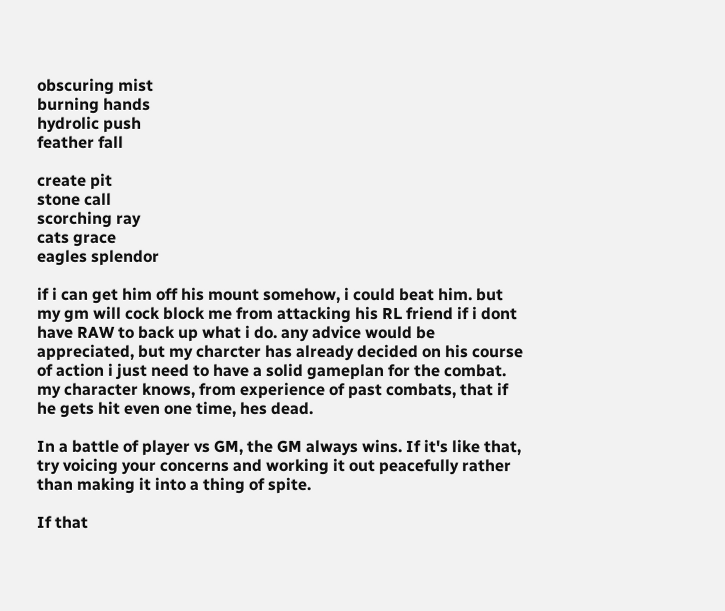obscuring mist
burning hands
hydrolic push
feather fall

create pit
stone call
scorching ray
cats grace
eagles splendor

if i can get him off his mount somehow, i could beat him. but my gm will cock block me from attacking his RL friend if i dont have RAW to back up what i do. any advice would be appreciated, but my charcter has already decided on his course of action i just need to have a solid gameplan for the combat. my character knows, from experience of past combats, that if he gets hit even one time, hes dead.

In a battle of player vs GM, the GM always wins. If it's like that, try voicing your concerns and working it out peacefully rather than making it into a thing of spite.

If that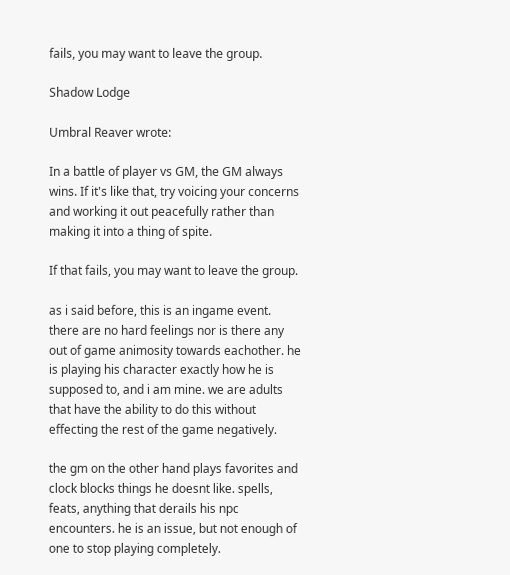fails, you may want to leave the group.

Shadow Lodge

Umbral Reaver wrote:

In a battle of player vs GM, the GM always wins. If it's like that, try voicing your concerns and working it out peacefully rather than making it into a thing of spite.

If that fails, you may want to leave the group.

as i said before, this is an ingame event. there are no hard feelings nor is there any out of game animosity towards eachother. he is playing his character exactly how he is supposed to, and i am mine. we are adults that have the ability to do this without effecting the rest of the game negatively.

the gm on the other hand plays favorites and clock blocks things he doesnt like. spells, feats, anything that derails his npc encounters. he is an issue, but not enough of one to stop playing completely.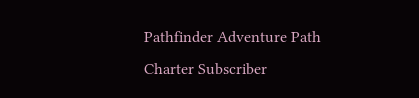Pathfinder Adventure Path Charter Subscriber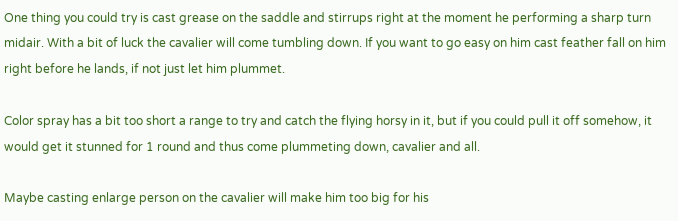One thing you could try is cast grease on the saddle and stirrups right at the moment he performing a sharp turn midair. With a bit of luck the cavalier will come tumbling down. If you want to go easy on him cast feather fall on him right before he lands, if not just let him plummet.

Color spray has a bit too short a range to try and catch the flying horsy in it, but if you could pull it off somehow, it would get it stunned for 1 round and thus come plummeting down, cavalier and all.

Maybe casting enlarge person on the cavalier will make him too big for his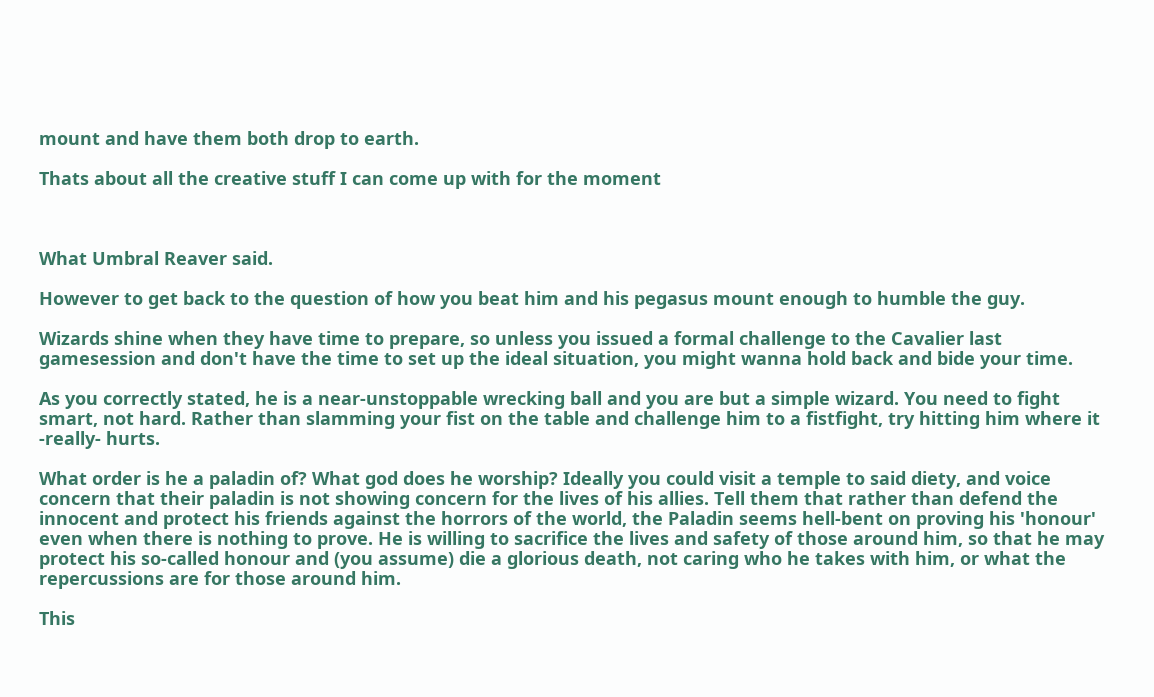mount and have them both drop to earth.

Thats about all the creative stuff I can come up with for the moment



What Umbral Reaver said.

However to get back to the question of how you beat him and his pegasus mount enough to humble the guy.

Wizards shine when they have time to prepare, so unless you issued a formal challenge to the Cavalier last gamesession and don't have the time to set up the ideal situation, you might wanna hold back and bide your time.

As you correctly stated, he is a near-unstoppable wrecking ball and you are but a simple wizard. You need to fight smart, not hard. Rather than slamming your fist on the table and challenge him to a fistfight, try hitting him where it -really- hurts.

What order is he a paladin of? What god does he worship? Ideally you could visit a temple to said diety, and voice concern that their paladin is not showing concern for the lives of his allies. Tell them that rather than defend the innocent and protect his friends against the horrors of the world, the Paladin seems hell-bent on proving his 'honour' even when there is nothing to prove. He is willing to sacrifice the lives and safety of those around him, so that he may protect his so-called honour and (you assume) die a glorious death, not caring who he takes with him, or what the repercussions are for those around him.

This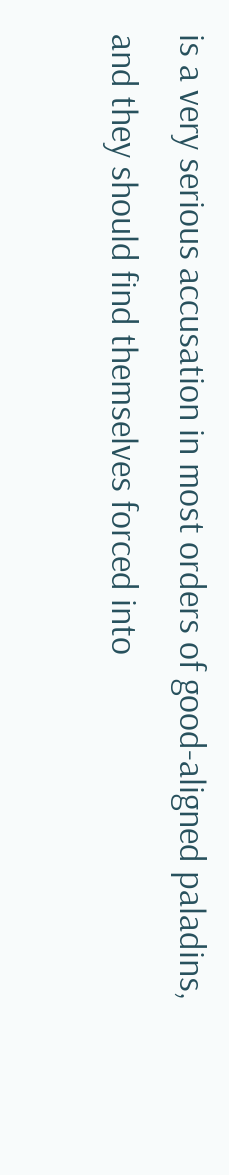is a very serious accusation in most orders of good-aligned paladins, and they should find themselves forced into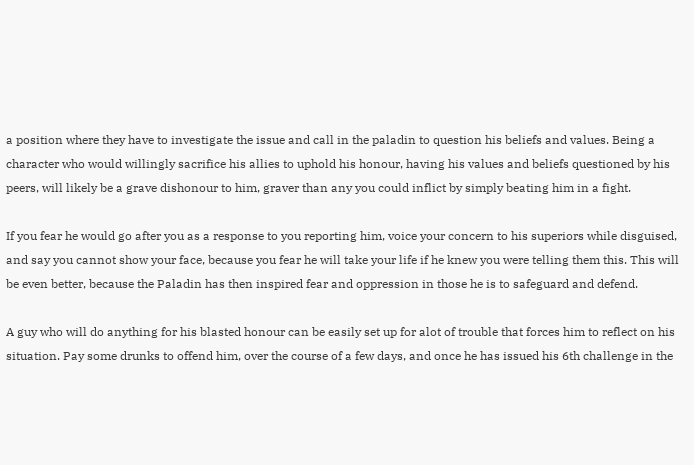a position where they have to investigate the issue and call in the paladin to question his beliefs and values. Being a character who would willingly sacrifice his allies to uphold his honour, having his values and beliefs questioned by his peers, will likely be a grave dishonour to him, graver than any you could inflict by simply beating him in a fight.

If you fear he would go after you as a response to you reporting him, voice your concern to his superiors while disguised, and say you cannot show your face, because you fear he will take your life if he knew you were telling them this. This will be even better, because the Paladin has then inspired fear and oppression in those he is to safeguard and defend.

A guy who will do anything for his blasted honour can be easily set up for alot of trouble that forces him to reflect on his situation. Pay some drunks to offend him, over the course of a few days, and once he has issued his 6th challenge in the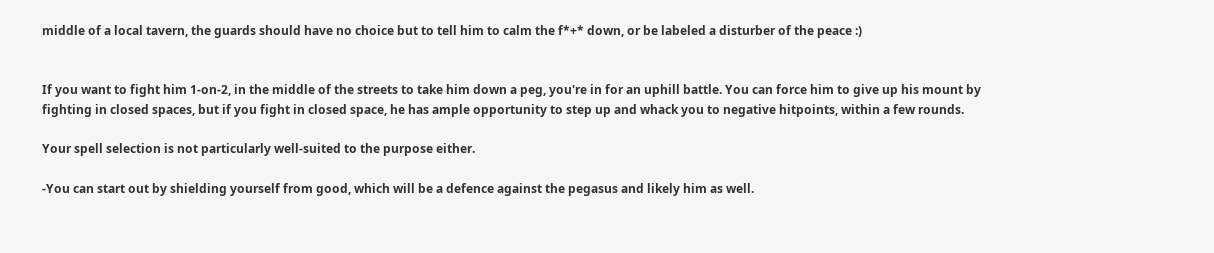middle of a local tavern, the guards should have no choice but to tell him to calm the f*+* down, or be labeled a disturber of the peace :)


If you want to fight him 1-on-2, in the middle of the streets to take him down a peg, you're in for an uphill battle. You can force him to give up his mount by fighting in closed spaces, but if you fight in closed space, he has ample opportunity to step up and whack you to negative hitpoints, within a few rounds.

Your spell selection is not particularly well-suited to the purpose either.

-You can start out by shielding yourself from good, which will be a defence against the pegasus and likely him as well.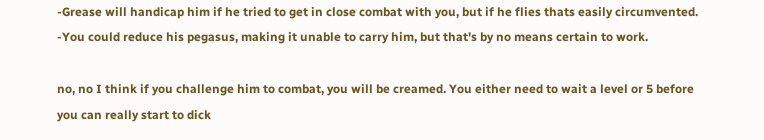-Grease will handicap him if he tried to get in close combat with you, but if he flies thats easily circumvented.
-You could reduce his pegasus, making it unable to carry him, but that's by no means certain to work.

no, no I think if you challenge him to combat, you will be creamed. You either need to wait a level or 5 before you can really start to dick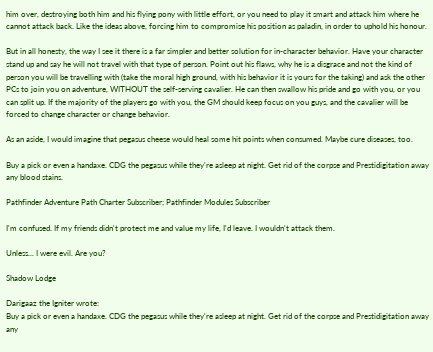him over, destroying both him and his flying pony with little effort, or you need to play it smart and attack him where he cannot attack back. Like the ideas above, forcing him to compromise his position as paladin, in order to uphold his honour.

But in all honesty, the way I see it there is a far simpler and better solution for in-character behavior. Have your character stand up and say he will not travel with that type of person. Point out his flaws, why he is a disgrace and not the kind of person you will be travelling with (take the moral high ground, with his behavior it is yours for the taking) and ask the other PCs to join you on adventure, WITHOUT the self-serving cavalier. He can then swallow his pride and go with you, or you can split up. If the majority of the players go with you, the GM should keep focus on you guys, and the cavalier will be forced to change character or change behavior.

As an aside, I would imagine that pegasus cheese would heal some hit points when consumed. Maybe cure diseases, too.

Buy a pick or even a handaxe. CDG the pegasus while they're asleep at night. Get rid of the corpse and Prestidigitation away any blood stains.

Pathfinder Adventure Path Charter Subscriber; Pathfinder Modules Subscriber

I'm confused. If my friends didn't protect me and value my life, I'd leave. I wouldn't attack them.

Unless... I were evil. Are you?

Shadow Lodge

Darigaaz the Igniter wrote:
Buy a pick or even a handaxe. CDG the pegasus while they're asleep at night. Get rid of the corpse and Prestidigitation away any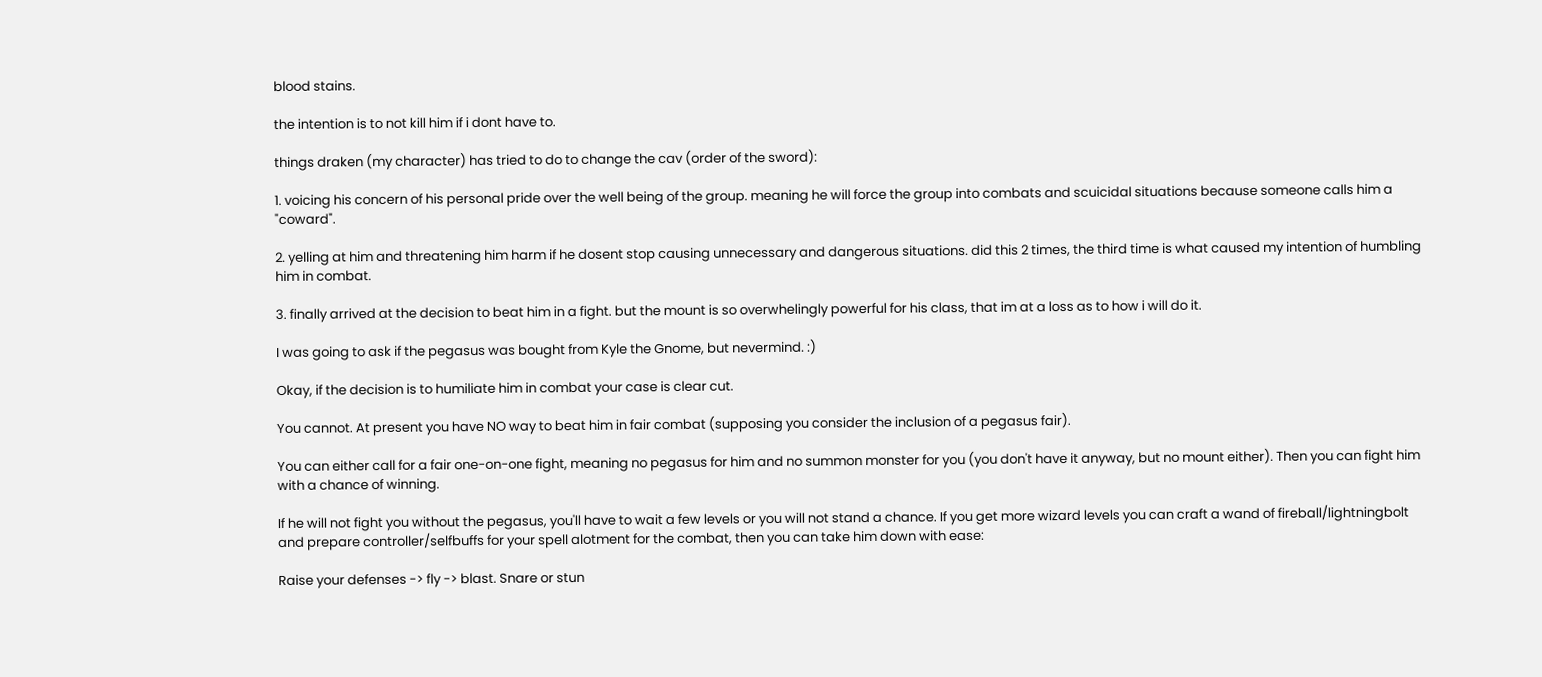blood stains.

the intention is to not kill him if i dont have to.

things draken (my character) has tried to do to change the cav (order of the sword):

1. voicing his concern of his personal pride over the well being of the group. meaning he will force the group into combats and scuicidal situations because someone calls him a "coward".

2. yelling at him and threatening him harm if he dosent stop causing unnecessary and dangerous situations. did this 2 times, the third time is what caused my intention of humbling him in combat.

3. finally arrived at the decision to beat him in a fight. but the mount is so overwhelingly powerful for his class, that im at a loss as to how i will do it.

I was going to ask if the pegasus was bought from Kyle the Gnome, but nevermind. :)

Okay, if the decision is to humiliate him in combat your case is clear cut.

You cannot. At present you have NO way to beat him in fair combat (supposing you consider the inclusion of a pegasus fair).

You can either call for a fair one-on-one fight, meaning no pegasus for him and no summon monster for you (you don't have it anyway, but no mount either). Then you can fight him with a chance of winning.

If he will not fight you without the pegasus, you'll have to wait a few levels or you will not stand a chance. If you get more wizard levels you can craft a wand of fireball/lightningbolt and prepare controller/selfbuffs for your spell alotment for the combat, then you can take him down with ease:

Raise your defenses -> fly -> blast. Snare or stun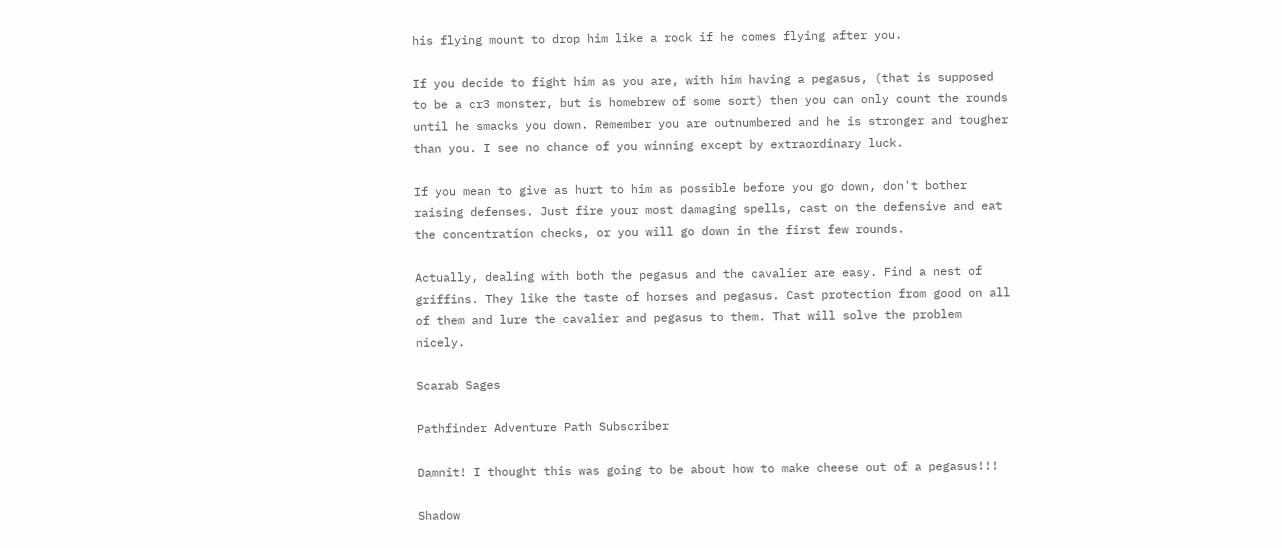his flying mount to drop him like a rock if he comes flying after you.

If you decide to fight him as you are, with him having a pegasus, (that is supposed to be a cr3 monster, but is homebrew of some sort) then you can only count the rounds until he smacks you down. Remember you are outnumbered and he is stronger and tougher than you. I see no chance of you winning except by extraordinary luck.

If you mean to give as hurt to him as possible before you go down, don't bother raising defenses. Just fire your most damaging spells, cast on the defensive and eat the concentration checks, or you will go down in the first few rounds.

Actually, dealing with both the pegasus and the cavalier are easy. Find a nest of griffins. They like the taste of horses and pegasus. Cast protection from good on all of them and lure the cavalier and pegasus to them. That will solve the problem nicely.

Scarab Sages

Pathfinder Adventure Path Subscriber

Damnit! I thought this was going to be about how to make cheese out of a pegasus!!!

Shadow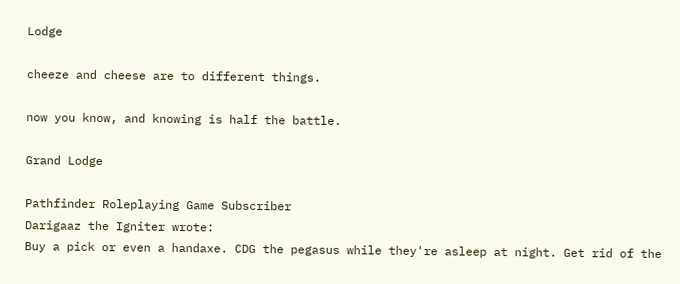Lodge

cheeze and cheese are to different things.

now you know, and knowing is half the battle.

Grand Lodge

Pathfinder Roleplaying Game Subscriber
Darigaaz the Igniter wrote:
Buy a pick or even a handaxe. CDG the pegasus while they're asleep at night. Get rid of the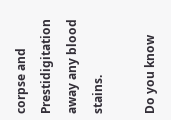corpse and Prestidigitation away any blood stains.

Do you know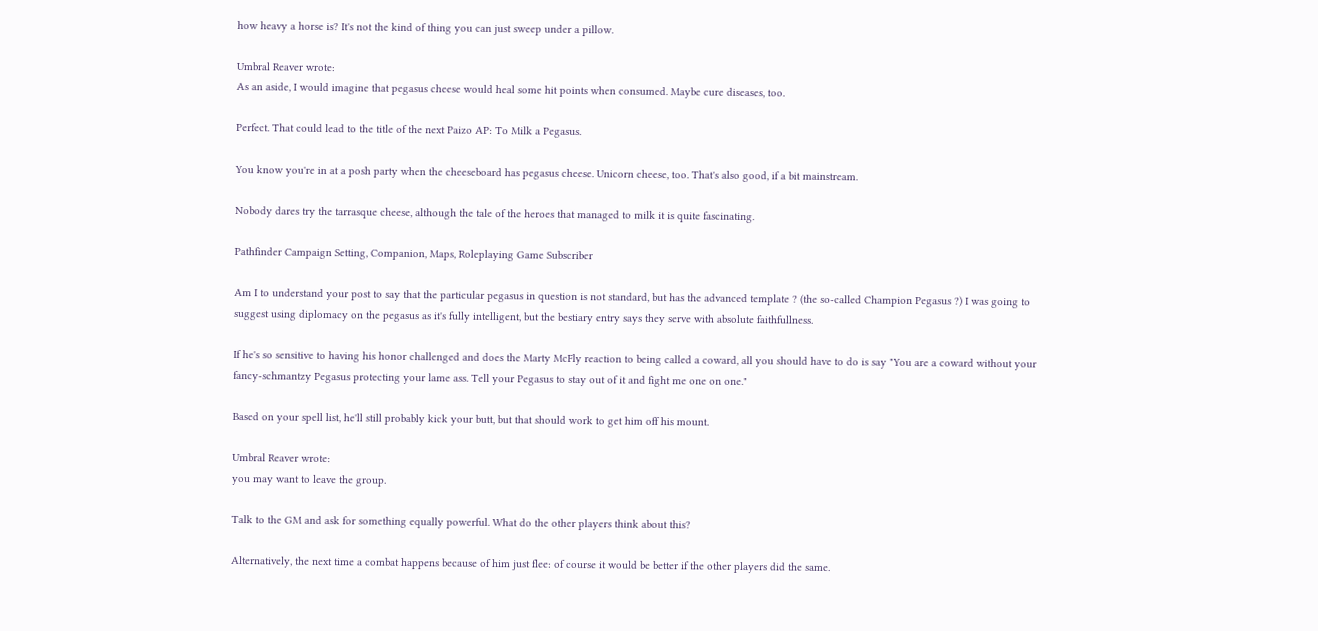how heavy a horse is? It's not the kind of thing you can just sweep under a pillow.

Umbral Reaver wrote:
As an aside, I would imagine that pegasus cheese would heal some hit points when consumed. Maybe cure diseases, too.

Perfect. That could lead to the title of the next Paizo AP: To Milk a Pegasus.

You know you're in at a posh party when the cheeseboard has pegasus cheese. Unicorn cheese, too. That's also good, if a bit mainstream.

Nobody dares try the tarrasque cheese, although the tale of the heroes that managed to milk it is quite fascinating.

Pathfinder Campaign Setting, Companion, Maps, Roleplaying Game Subscriber

Am I to understand your post to say that the particular pegasus in question is not standard, but has the advanced template ? (the so-called Champion Pegasus ?) I was going to suggest using diplomacy on the pegasus as it's fully intelligent, but the bestiary entry says they serve with absolute faithfullness.

If he's so sensitive to having his honor challenged and does the Marty McFly reaction to being called a coward, all you should have to do is say "You are a coward without your fancy-schmantzy Pegasus protecting your lame ass. Tell your Pegasus to stay out of it and fight me one on one."

Based on your spell list, he'll still probably kick your butt, but that should work to get him off his mount.

Umbral Reaver wrote:
you may want to leave the group.

Talk to the GM and ask for something equally powerful. What do the other players think about this?

Alternatively, the next time a combat happens because of him just flee: of course it would be better if the other players did the same.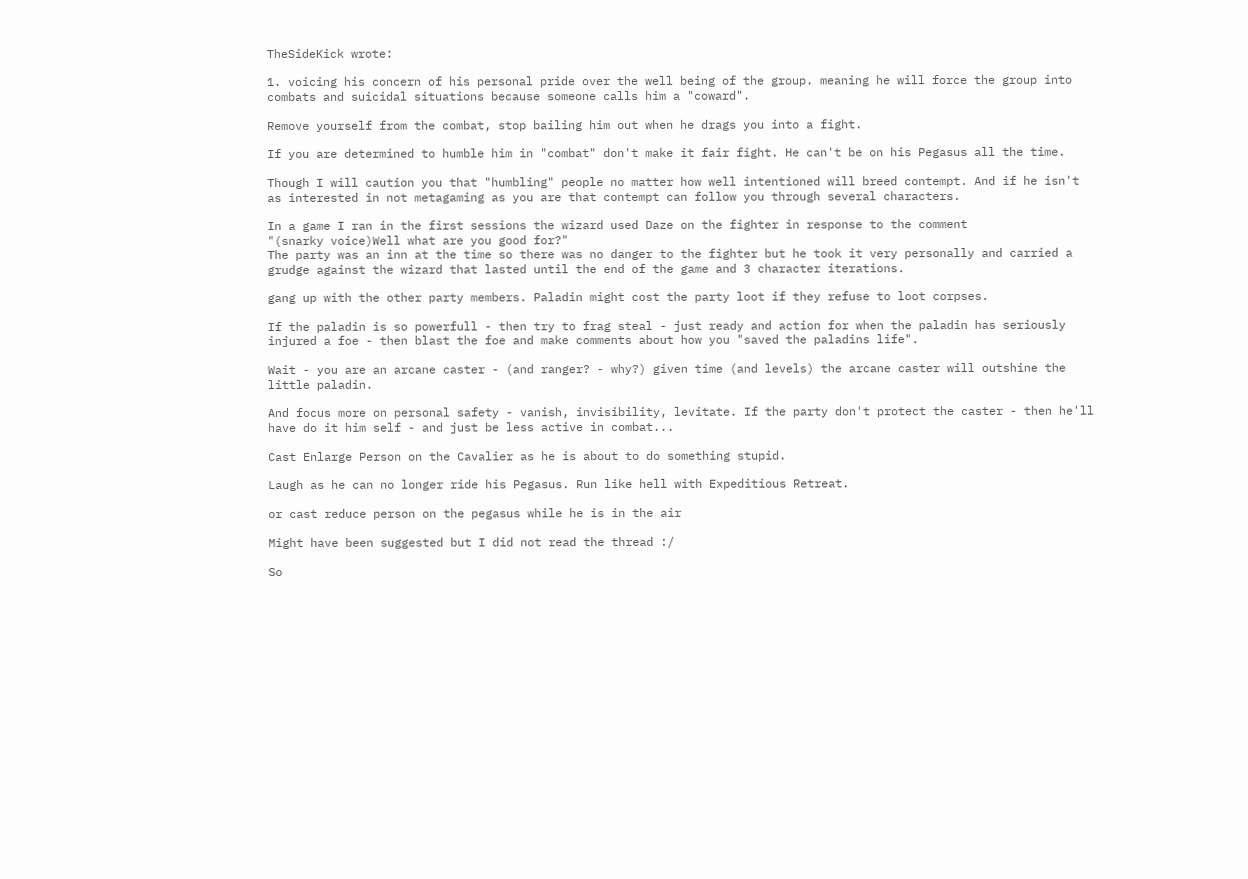TheSideKick wrote:

1. voicing his concern of his personal pride over the well being of the group. meaning he will force the group into combats and suicidal situations because someone calls him a "coward".

Remove yourself from the combat, stop bailing him out when he drags you into a fight.

If you are determined to humble him in "combat" don't make it fair fight. He can't be on his Pegasus all the time.

Though I will caution you that "humbling" people no matter how well intentioned will breed contempt. And if he isn't as interested in not metagaming as you are that contempt can follow you through several characters.

In a game I ran in the first sessions the wizard used Daze on the fighter in response to the comment
"(snarky voice)Well what are you good for?"
The party was an inn at the time so there was no danger to the fighter but he took it very personally and carried a grudge against the wizard that lasted until the end of the game and 3 character iterations.

gang up with the other party members. Paladin might cost the party loot if they refuse to loot corpses.

If the paladin is so powerfull - then try to frag steal - just ready and action for when the paladin has seriously injured a foe - then blast the foe and make comments about how you "saved the paladins life".

Wait - you are an arcane caster - (and ranger? - why?) given time (and levels) the arcane caster will outshine the little paladin.

And focus more on personal safety - vanish, invisibility, levitate. If the party don't protect the caster - then he'll have do it him self - and just be less active in combat...

Cast Enlarge Person on the Cavalier as he is about to do something stupid.

Laugh as he can no longer ride his Pegasus. Run like hell with Expeditious Retreat.

or cast reduce person on the pegasus while he is in the air

Might have been suggested but I did not read the thread :/

So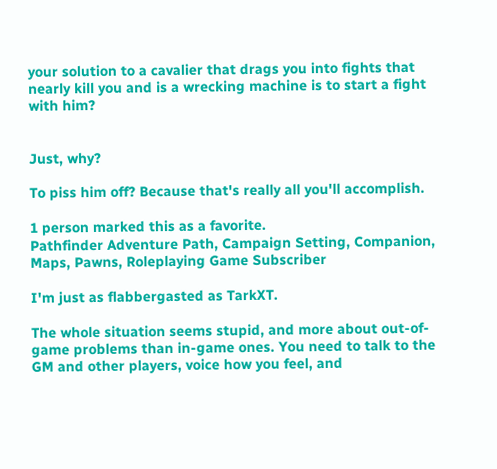your solution to a cavalier that drags you into fights that nearly kill you and is a wrecking machine is to start a fight with him?


Just, why?

To piss him off? Because that's really all you'll accomplish.

1 person marked this as a favorite.
Pathfinder Adventure Path, Campaign Setting, Companion, Maps, Pawns, Roleplaying Game Subscriber

I'm just as flabbergasted as TarkXT.

The whole situation seems stupid, and more about out-of-game problems than in-game ones. You need to talk to the GM and other players, voice how you feel, and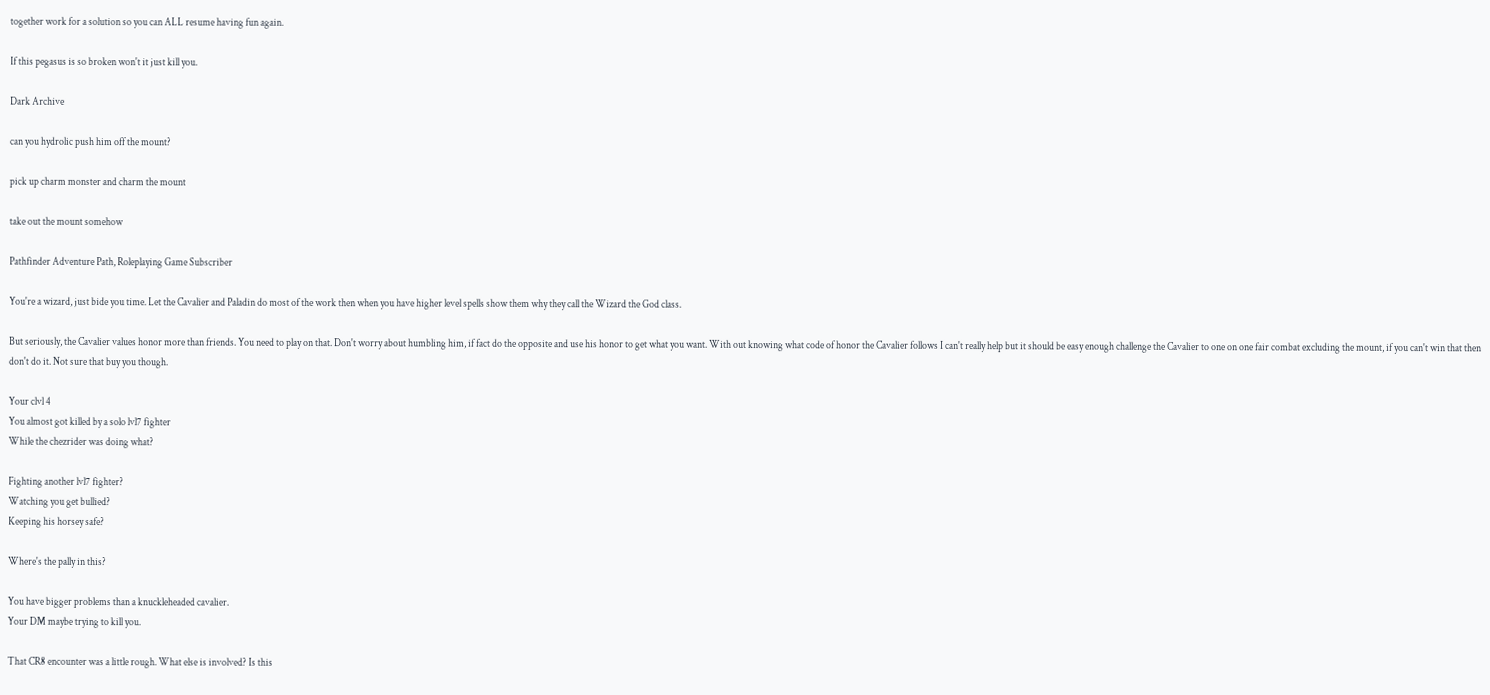together work for a solution so you can ALL resume having fun again.

If this pegasus is so broken won't it just kill you.

Dark Archive

can you hydrolic push him off the mount?

pick up charm monster and charm the mount

take out the mount somehow

Pathfinder Adventure Path, Roleplaying Game Subscriber

You're a wizard, just bide you time. Let the Cavalier and Paladin do most of the work then when you have higher level spells show them why they call the Wizard the God class.

But seriously, the Cavalier values honor more than friends. You need to play on that. Don't worry about humbling him, if fact do the opposite and use his honor to get what you want. With out knowing what code of honor the Cavalier follows I can't really help but it should be easy enough challenge the Cavalier to one on one fair combat excluding the mount, if you can't win that then don't do it. Not sure that buy you though.

Your clvl 4
You almost got killed by a solo lvl7 fighter
While the chezrider was doing what?

Fighting another lvl7 fighter?
Watching you get bullied?
Keeping his horsey safe?

Where's the pally in this?

You have bigger problems than a knuckleheaded cavalier.
Your DM maybe trying to kill you.

That CR8 encounter was a little rough. What else is involved? Is this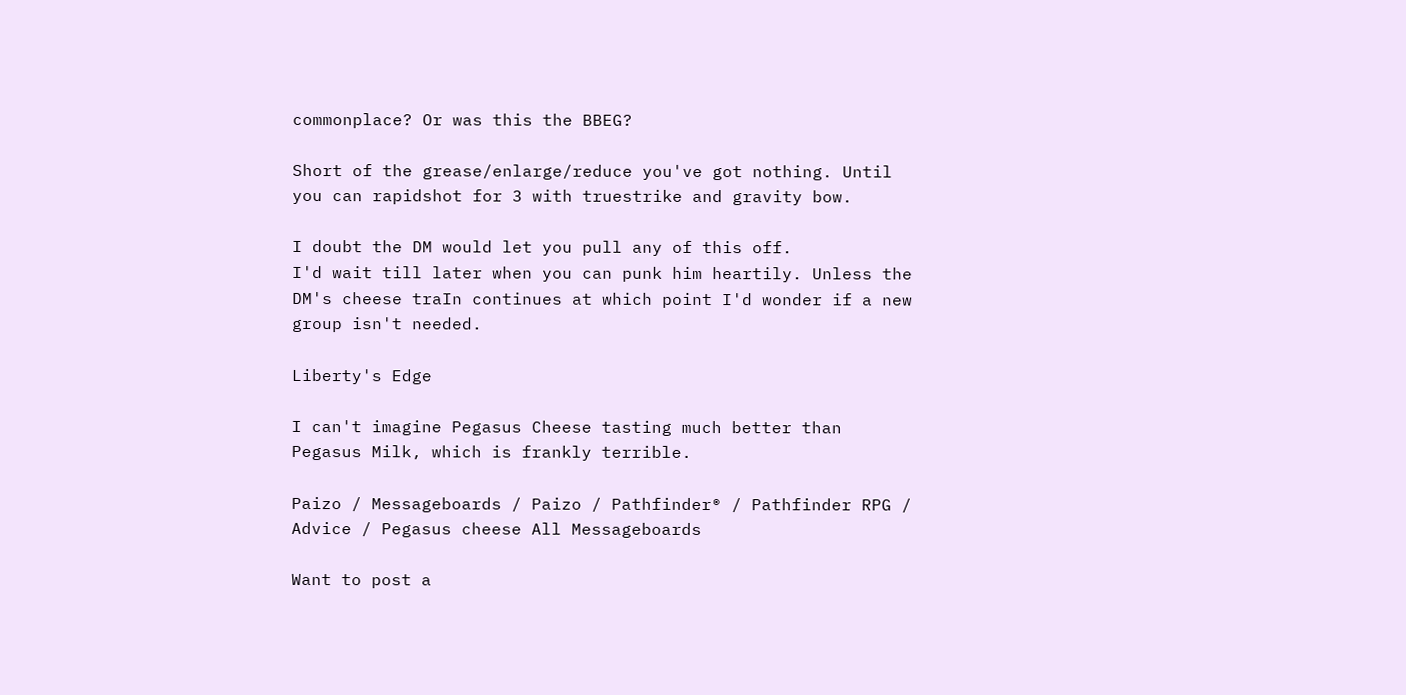commonplace? Or was this the BBEG?

Short of the grease/enlarge/reduce you've got nothing. Until you can rapidshot for 3 with truestrike and gravity bow.

I doubt the DM would let you pull any of this off.
I'd wait till later when you can punk him heartily. Unless the DM's cheese traIn continues at which point I'd wonder if a new group isn't needed.

Liberty's Edge

I can't imagine Pegasus Cheese tasting much better than Pegasus Milk, which is frankly terrible.

Paizo / Messageboards / Paizo / Pathfinder® / Pathfinder RPG / Advice / Pegasus cheese All Messageboards

Want to post a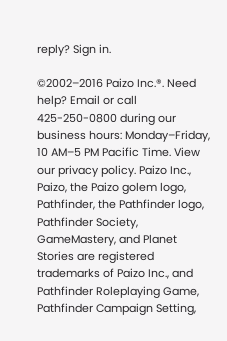reply? Sign in.

©2002–2016 Paizo Inc.®. Need help? Email or call 425-250-0800 during our business hours: Monday–Friday, 10 AM–5 PM Pacific Time. View our privacy policy. Paizo Inc., Paizo, the Paizo golem logo, Pathfinder, the Pathfinder logo, Pathfinder Society, GameMastery, and Planet Stories are registered trademarks of Paizo Inc., and Pathfinder Roleplaying Game, Pathfinder Campaign Setting,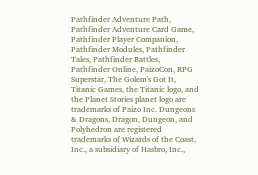Pathfinder Adventure Path, Pathfinder Adventure Card Game, Pathfinder Player Companion, Pathfinder Modules, Pathfinder Tales, Pathfinder Battles, Pathfinder Online, PaizoCon, RPG Superstar, The Golem's Got It, Titanic Games, the Titanic logo, and the Planet Stories planet logo are trademarks of Paizo Inc. Dungeons & Dragons, Dragon, Dungeon, and Polyhedron are registered trademarks of Wizards of the Coast, Inc., a subsidiary of Hasbro, Inc.,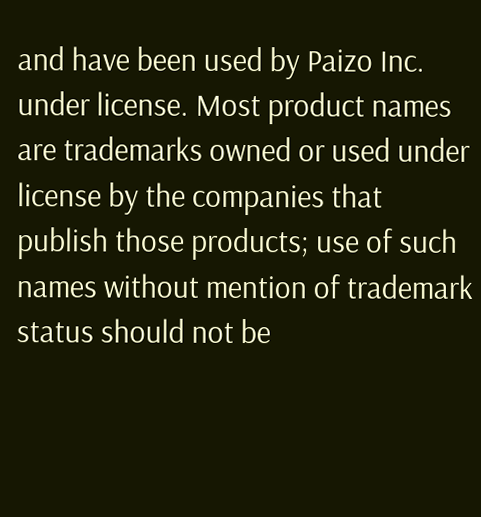and have been used by Paizo Inc. under license. Most product names are trademarks owned or used under license by the companies that publish those products; use of such names without mention of trademark status should not be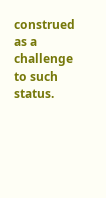construed as a challenge to such status.